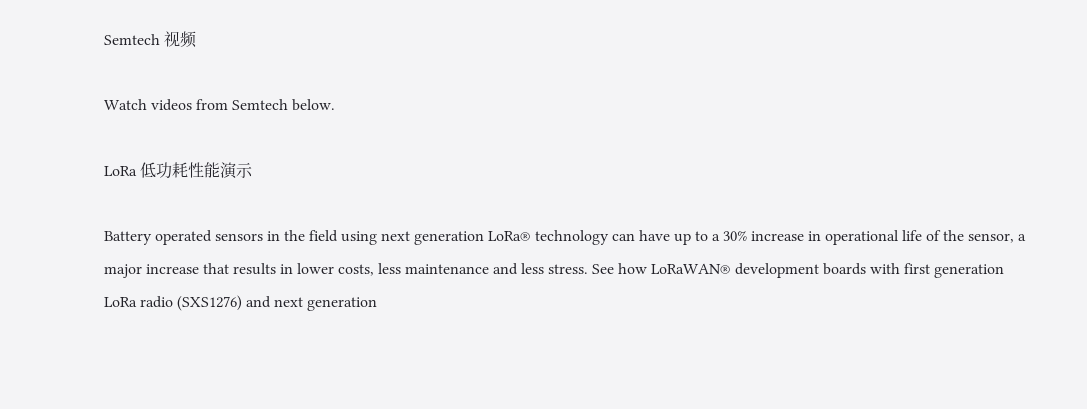Semtech 视频

Watch videos from Semtech below.

LoRa 低功耗性能演示

Battery operated sensors in the field using next generation LoRa® technology can have up to a 30% increase in operational life of the sensor, a major increase that results in lower costs, less maintenance and less stress. See how LoRaWAN® development boards with first generation LoRa radio (SXS1276) and next generation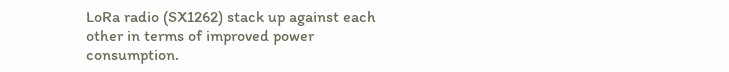LoRa radio (SX1262) stack up against each other in terms of improved power consumption.